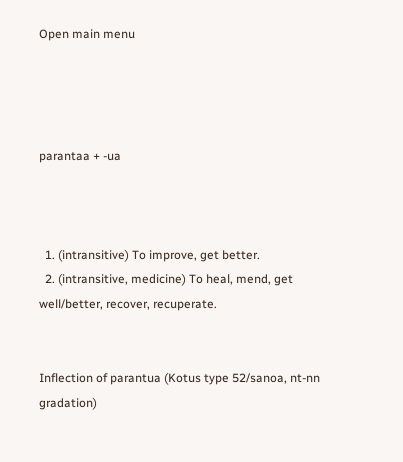Open main menu




parantaa + -ua



  1. (intransitive) To improve, get better.
  2. (intransitive, medicine) To heal, mend, get well/better, recover, recuperate.


Inflection of parantua (Kotus type 52/sanoa, nt-nn gradation)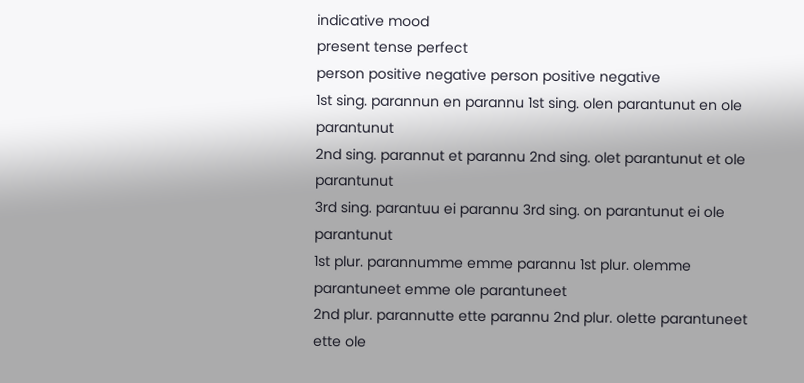indicative mood
present tense perfect
person positive negative person positive negative
1st sing. parannun en parannu 1st sing. olen parantunut en ole parantunut
2nd sing. parannut et parannu 2nd sing. olet parantunut et ole parantunut
3rd sing. parantuu ei parannu 3rd sing. on parantunut ei ole parantunut
1st plur. parannumme emme parannu 1st plur. olemme parantuneet emme ole parantuneet
2nd plur. parannutte ette parannu 2nd plur. olette parantuneet ette ole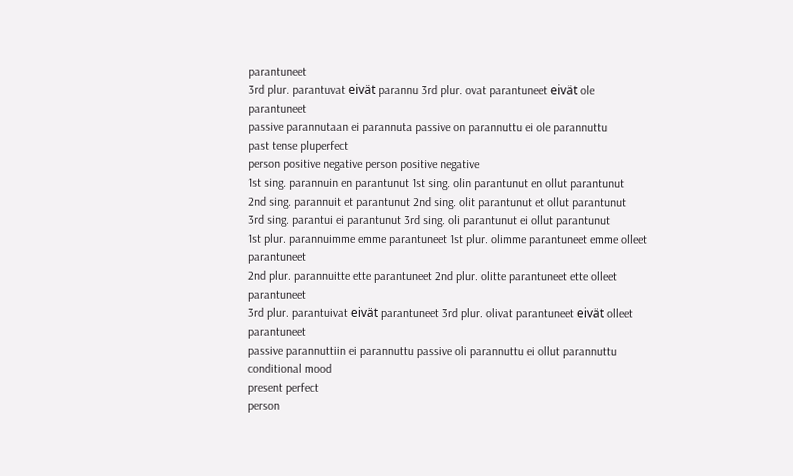parantuneet
3rd plur. parantuvat eivät parannu 3rd plur. ovat parantuneet eivät ole parantuneet
passive parannutaan ei parannuta passive on parannuttu ei ole parannuttu
past tense pluperfect
person positive negative person positive negative
1st sing. parannuin en parantunut 1st sing. olin parantunut en ollut parantunut
2nd sing. parannuit et parantunut 2nd sing. olit parantunut et ollut parantunut
3rd sing. parantui ei parantunut 3rd sing. oli parantunut ei ollut parantunut
1st plur. parannuimme emme parantuneet 1st plur. olimme parantuneet emme olleet parantuneet
2nd plur. parannuitte ette parantuneet 2nd plur. olitte parantuneet ette olleet parantuneet
3rd plur. parantuivat eivät parantuneet 3rd plur. olivat parantuneet eivät olleet parantuneet
passive parannuttiin ei parannuttu passive oli parannuttu ei ollut parannuttu
conditional mood
present perfect
person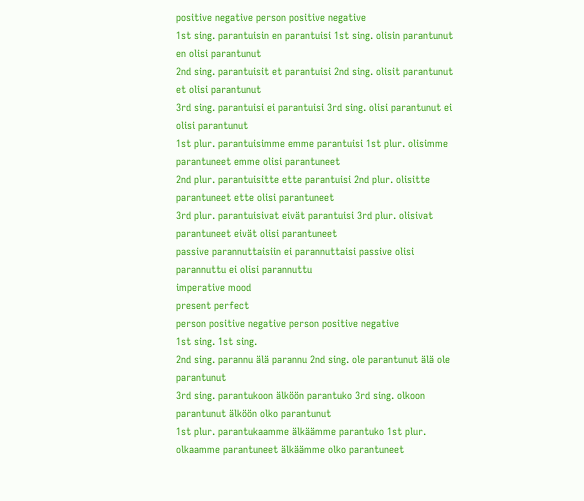positive negative person positive negative
1st sing. parantuisin en parantuisi 1st sing. olisin parantunut en olisi parantunut
2nd sing. parantuisit et parantuisi 2nd sing. olisit parantunut et olisi parantunut
3rd sing. parantuisi ei parantuisi 3rd sing. olisi parantunut ei olisi parantunut
1st plur. parantuisimme emme parantuisi 1st plur. olisimme parantuneet emme olisi parantuneet
2nd plur. parantuisitte ette parantuisi 2nd plur. olisitte parantuneet ette olisi parantuneet
3rd plur. parantuisivat eivät parantuisi 3rd plur. olisivat parantuneet eivät olisi parantuneet
passive parannuttaisiin ei parannuttaisi passive olisi parannuttu ei olisi parannuttu
imperative mood
present perfect
person positive negative person positive negative
1st sing. 1st sing.
2nd sing. parannu älä parannu 2nd sing. ole parantunut älä ole parantunut
3rd sing. parantukoon älköön parantuko 3rd sing. olkoon parantunut älköön olko parantunut
1st plur. parantukaamme älkäämme parantuko 1st plur. olkaamme parantuneet älkäämme olko parantuneet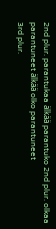2nd plur. parantukaa älkää parantuko 2nd plur. olkaa parantuneet älkää olko parantuneet
3rd plur.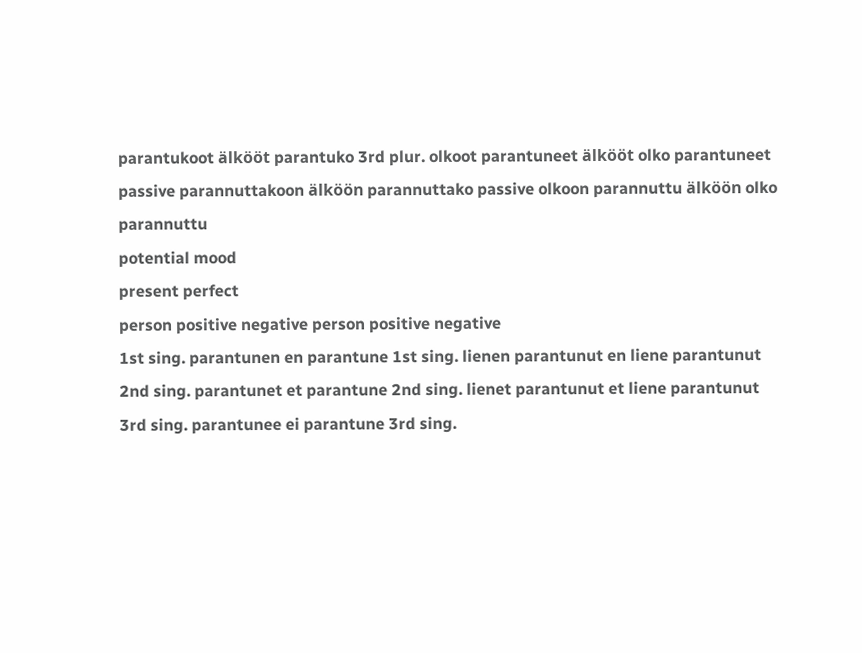parantukoot älkööt parantuko 3rd plur. olkoot parantuneet älkööt olko parantuneet
passive parannuttakoon älköön parannuttako passive olkoon parannuttu älköön olko parannuttu
potential mood
present perfect
person positive negative person positive negative
1st sing. parantunen en parantune 1st sing. lienen parantunut en liene parantunut
2nd sing. parantunet et parantune 2nd sing. lienet parantunut et liene parantunut
3rd sing. parantunee ei parantune 3rd sing.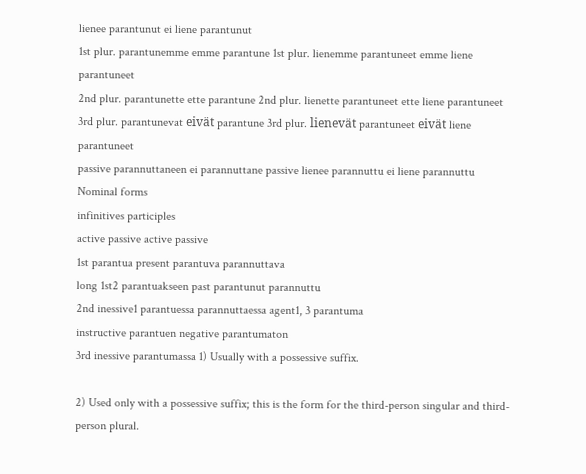lienee parantunut ei liene parantunut
1st plur. parantunemme emme parantune 1st plur. lienemme parantuneet emme liene parantuneet
2nd plur. parantunette ette parantune 2nd plur. lienette parantuneet ette liene parantuneet
3rd plur. parantunevat eivät parantune 3rd plur. lienevät parantuneet eivät liene parantuneet
passive parannuttaneen ei parannuttane passive lienee parannuttu ei liene parannuttu
Nominal forms
infinitives participles
active passive active passive
1st parantua present parantuva parannuttava
long 1st2 parantuakseen past parantunut parannuttu
2nd inessive1 parantuessa parannuttaessa agent1, 3 parantuma
instructive parantuen negative parantumaton
3rd inessive parantumassa 1) Usually with a possessive suffix.

2) Used only with a possessive suffix; this is the form for the third-person singular and third-person plural.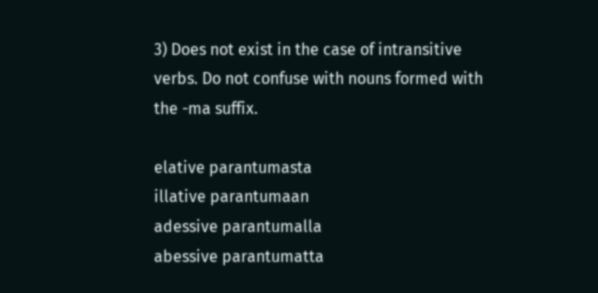3) Does not exist in the case of intransitive verbs. Do not confuse with nouns formed with the -ma suffix.

elative parantumasta
illative parantumaan
adessive parantumalla
abessive parantumatta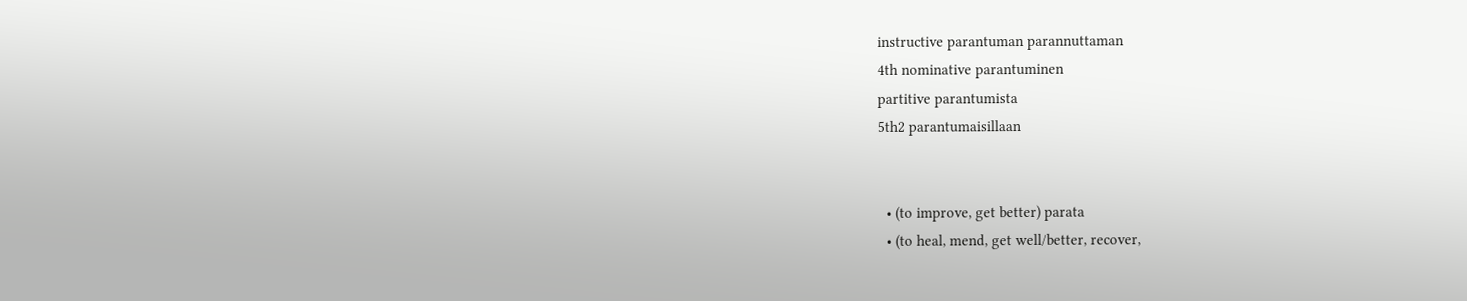instructive parantuman parannuttaman
4th nominative parantuminen
partitive parantumista
5th2 parantumaisillaan


  • (to improve, get better) parata
  • (to heal, mend, get well/better, recover,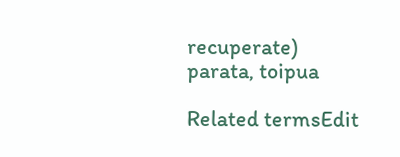recuperate) parata, toipua

Related termsEdit